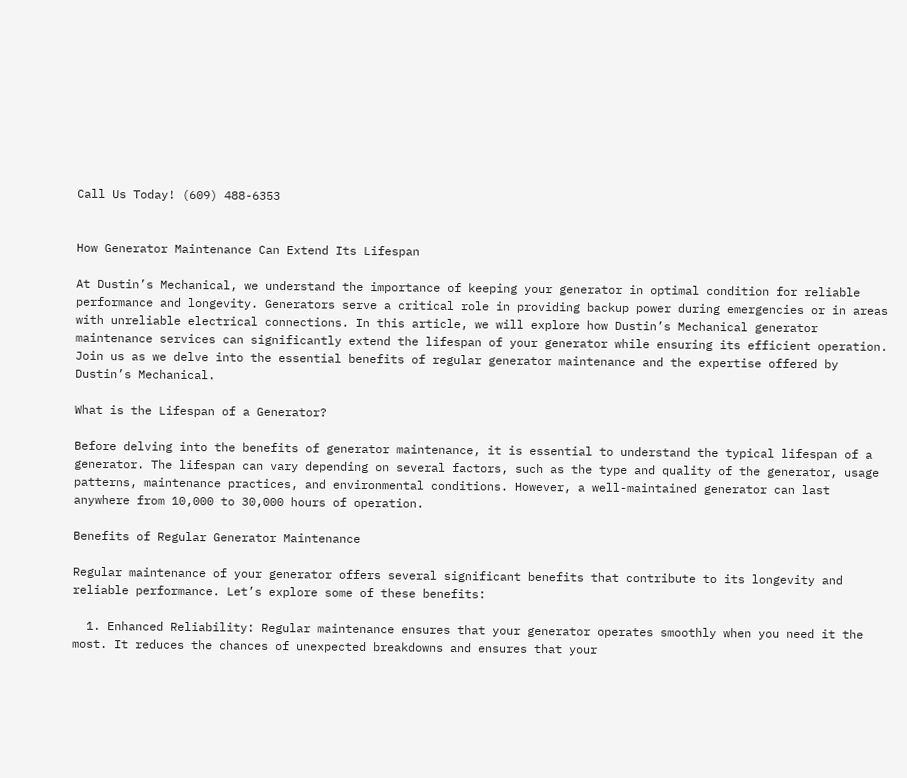Call Us Today! (609) 488-6353


How Generator Maintenance Can Extend Its Lifespan

At Dustin’s Mechanical, we understand the importance of keeping your generator in optimal condition for reliable performance and longevity. Generators serve a critical role in providing backup power during emergencies or in areas with unreliable electrical connections. In this article, we will explore how Dustin’s Mechanical generator maintenance services can significantly extend the lifespan of your generator while ensuring its efficient operation. Join us as we delve into the essential benefits of regular generator maintenance and the expertise offered by Dustin’s Mechanical.

What is the Lifespan of a Generator?

Before delving into the benefits of generator maintenance, it is essential to understand the typical lifespan of a generator. The lifespan can vary depending on several factors, such as the type and quality of the generator, usage patterns, maintenance practices, and environmental conditions. However, a well-maintained generator can last anywhere from 10,000 to 30,000 hours of operation.

Benefits of Regular Generator Maintenance

Regular maintenance of your generator offers several significant benefits that contribute to its longevity and reliable performance. Let’s explore some of these benefits:

  1. Enhanced Reliability: Regular maintenance ensures that your generator operates smoothly when you need it the most. It reduces the chances of unexpected breakdowns and ensures that your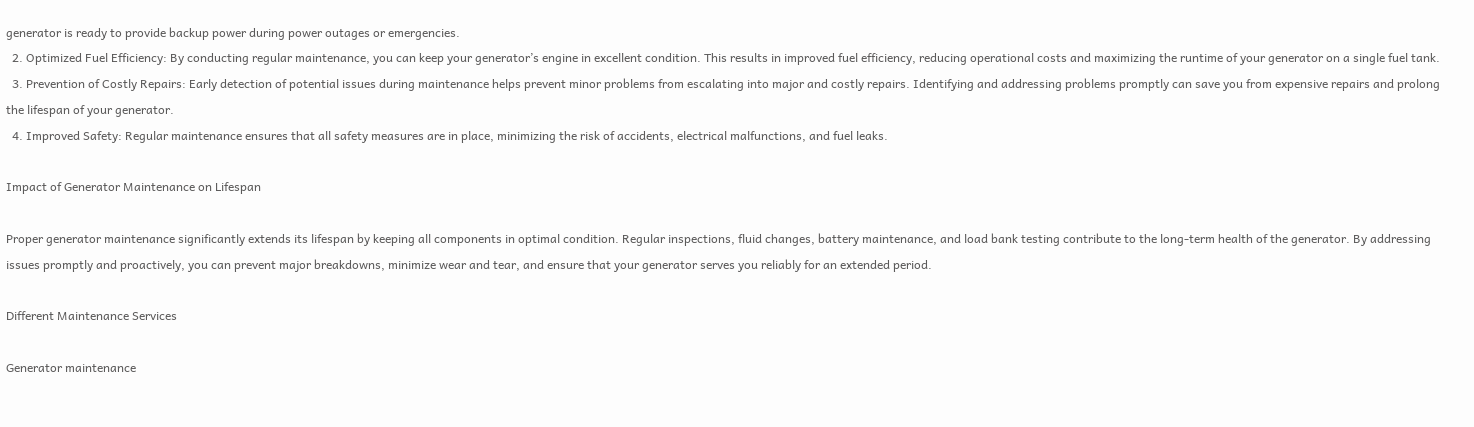generator is ready to provide backup power during power outages or emergencies.
  2. Optimized Fuel Efficiency: By conducting regular maintenance, you can keep your generator’s engine in excellent condition. This results in improved fuel efficiency, reducing operational costs and maximizing the runtime of your generator on a single fuel tank.
  3. Prevention of Costly Repairs: Early detection of potential issues during maintenance helps prevent minor problems from escalating into major and costly repairs. Identifying and addressing problems promptly can save you from expensive repairs and prolong the lifespan of your generator.
  4. Improved Safety: Regular maintenance ensures that all safety measures are in place, minimizing the risk of accidents, electrical malfunctions, and fuel leaks.

Impact of Generator Maintenance on Lifespan

Proper generator maintenance significantly extends its lifespan by keeping all components in optimal condition. Regular inspections, fluid changes, battery maintenance, and load bank testing contribute to the long-term health of the generator. By addressing issues promptly and proactively, you can prevent major breakdowns, minimize wear and tear, and ensure that your generator serves you reliably for an extended period.

Different Maintenance Services

Generator maintenance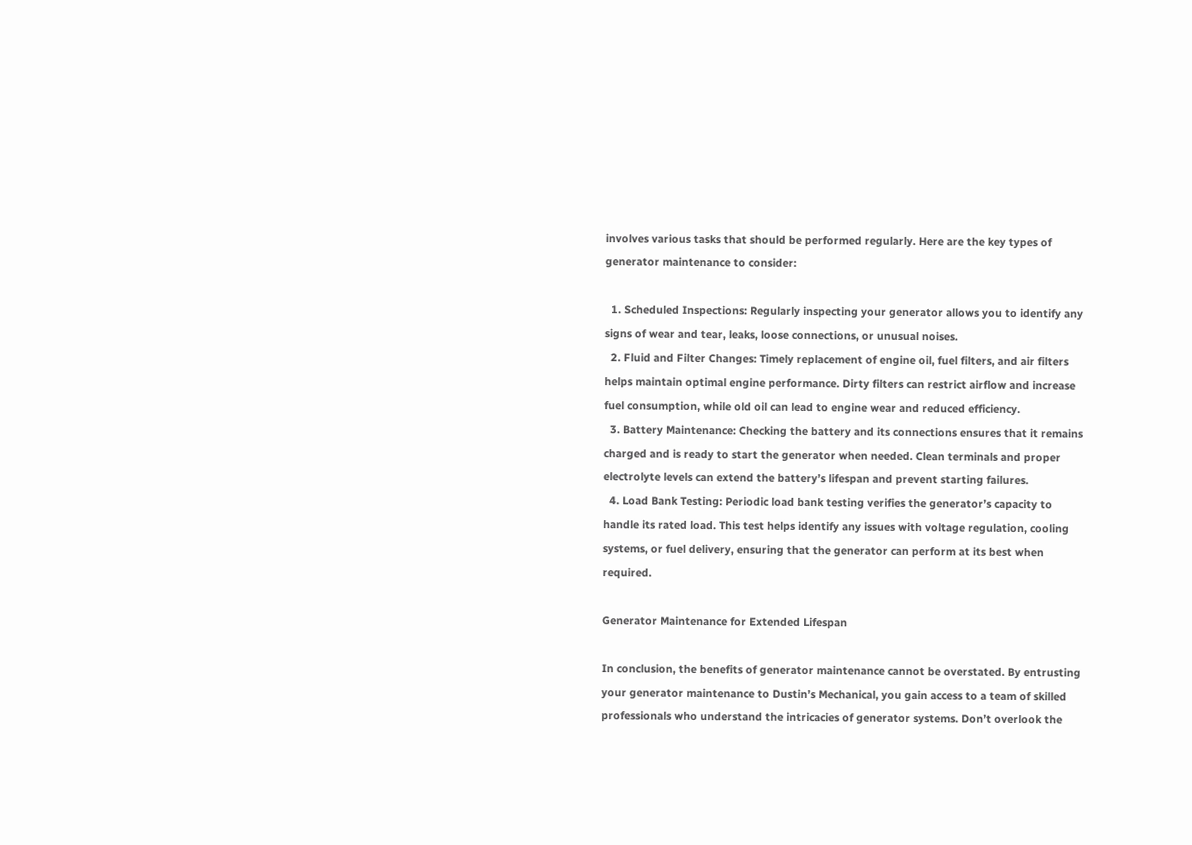involves various tasks that should be performed regularly. Here are the key types of generator maintenance to consider:

  1. Scheduled Inspections: Regularly inspecting your generator allows you to identify any signs of wear and tear, leaks, loose connections, or unusual noises.
  2. Fluid and Filter Changes: Timely replacement of engine oil, fuel filters, and air filters helps maintain optimal engine performance. Dirty filters can restrict airflow and increase fuel consumption, while old oil can lead to engine wear and reduced efficiency.
  3. Battery Maintenance: Checking the battery and its connections ensures that it remains charged and is ready to start the generator when needed. Clean terminals and proper electrolyte levels can extend the battery’s lifespan and prevent starting failures.
  4. Load Bank Testing: Periodic load bank testing verifies the generator’s capacity to handle its rated load. This test helps identify any issues with voltage regulation, cooling systems, or fuel delivery, ensuring that the generator can perform at its best when required.

Generator Maintenance for Extended Lifespan

In conclusion, the benefits of generator maintenance cannot be overstated. By entrusting your generator maintenance to Dustin’s Mechanical, you gain access to a team of skilled professionals who understand the intricacies of generator systems. Don’t overlook the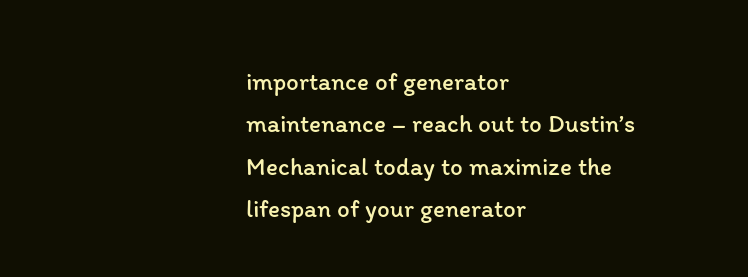importance of generator maintenance – reach out to Dustin’s Mechanical today to maximize the lifespan of your generator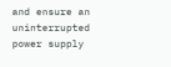and ensure an uninterrupted power supply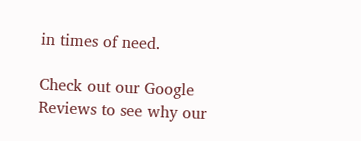in times of need.

Check out our Google Reviews to see why our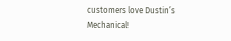customers love Dustin’s Mechanical!